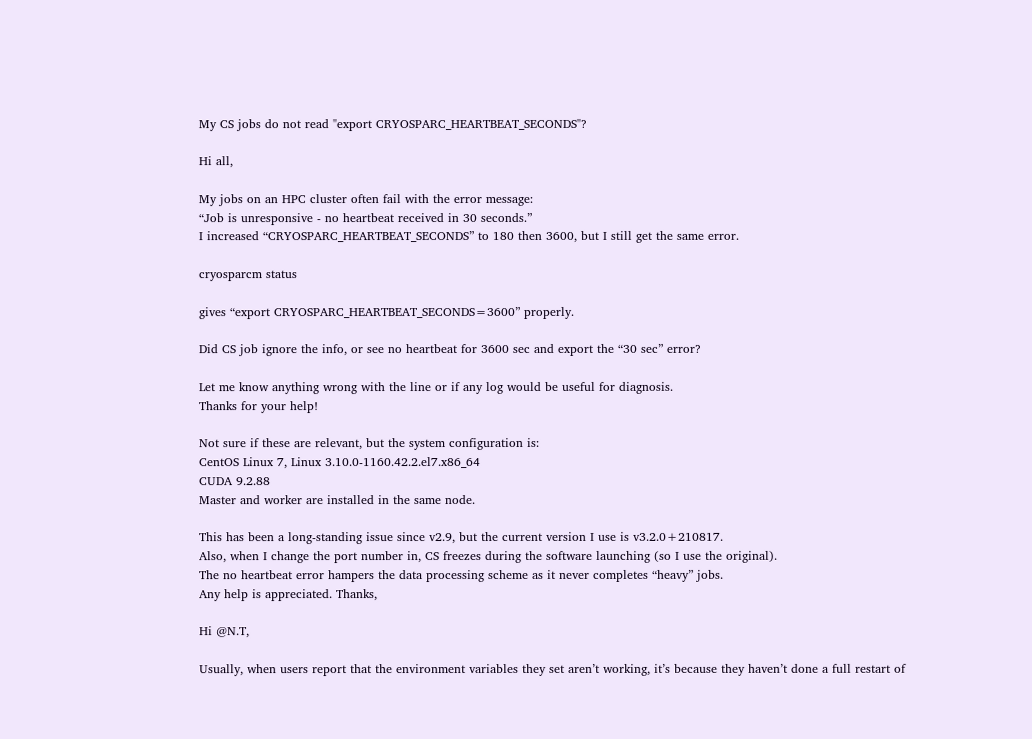My CS jobs do not read "export CRYOSPARC_HEARTBEAT_SECONDS"?

Hi all,

My jobs on an HPC cluster often fail with the error message:
“Job is unresponsive - no heartbeat received in 30 seconds.”
I increased “CRYOSPARC_HEARTBEAT_SECONDS” to 180 then 3600, but I still get the same error.

cryosparcm status

gives “export CRYOSPARC_HEARTBEAT_SECONDS=3600” properly.

Did CS job ignore the info, or see no heartbeat for 3600 sec and export the “30 sec” error?

Let me know anything wrong with the line or if any log would be useful for diagnosis.
Thanks for your help!

Not sure if these are relevant, but the system configuration is:
CentOS Linux 7, Linux 3.10.0-1160.42.2.el7.x86_64
CUDA 9.2.88
Master and worker are installed in the same node.

This has been a long-standing issue since v2.9, but the current version I use is v3.2.0+210817.
Also, when I change the port number in, CS freezes during the software launching (so I use the original).
The no heartbeat error hampers the data processing scheme as it never completes “heavy” jobs.
Any help is appreciated. Thanks,

Hi @N.T,

Usually, when users report that the environment variables they set aren’t working, it’s because they haven’t done a full restart of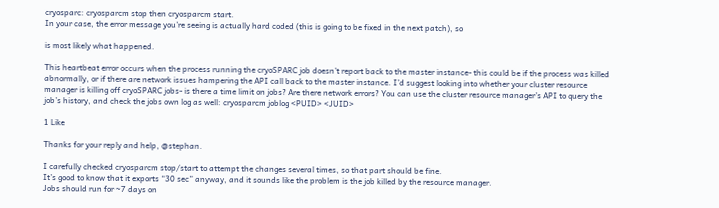cryosparc: cryosparcm stop then cryosparcm start.
In your case, the error message you’re seeing is actually hard coded (this is going to be fixed in the next patch), so

is most likely what happened.

This heartbeat error occurs when the process running the cryoSPARC job doesn’t report back to the master instance- this could be if the process was killed abnormally, or if there are network issues hampering the API call back to the master instance. I’d suggest looking into whether your cluster resource manager is killing off cryoSPARC jobs- is there a time limit on jobs? Are there network errors? You can use the cluster resource manager’s API to query the job’s history, and check the jobs own log as well: cryosparcm joblog <PUID> <JUID>

1 Like

Thanks for your reply and help, @stephan.

I carefully checked cryosparcm stop/start to attempt the changes several times, so that part should be fine.
It’s good to know that it exports “30 sec” anyway, and it sounds like the problem is the job killed by the resource manager.
Jobs should run for ~7 days on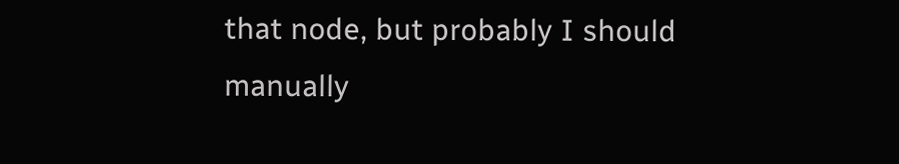that node, but probably I should manually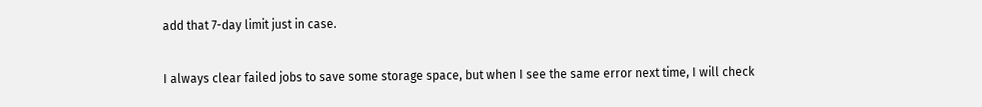add that 7-day limit just in case.

I always clear failed jobs to save some storage space, but when I see the same error next time, I will check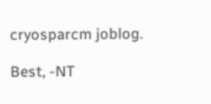cryosparcm joblog.

Best, -NT